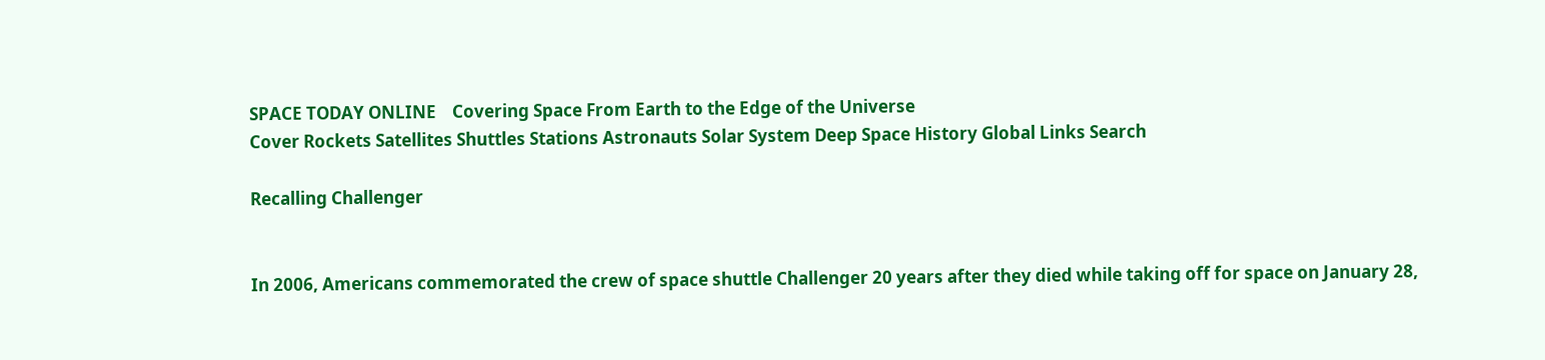SPACE TODAY ONLINE    Covering Space From Earth to the Edge of the Universe
Cover Rockets Satellites Shuttles Stations Astronauts Solar System Deep Space History Global Links Search

Recalling Challenger


In 2006, Americans commemorated the crew of space shuttle Challenger 20 years after they died while taking off for space on January 28,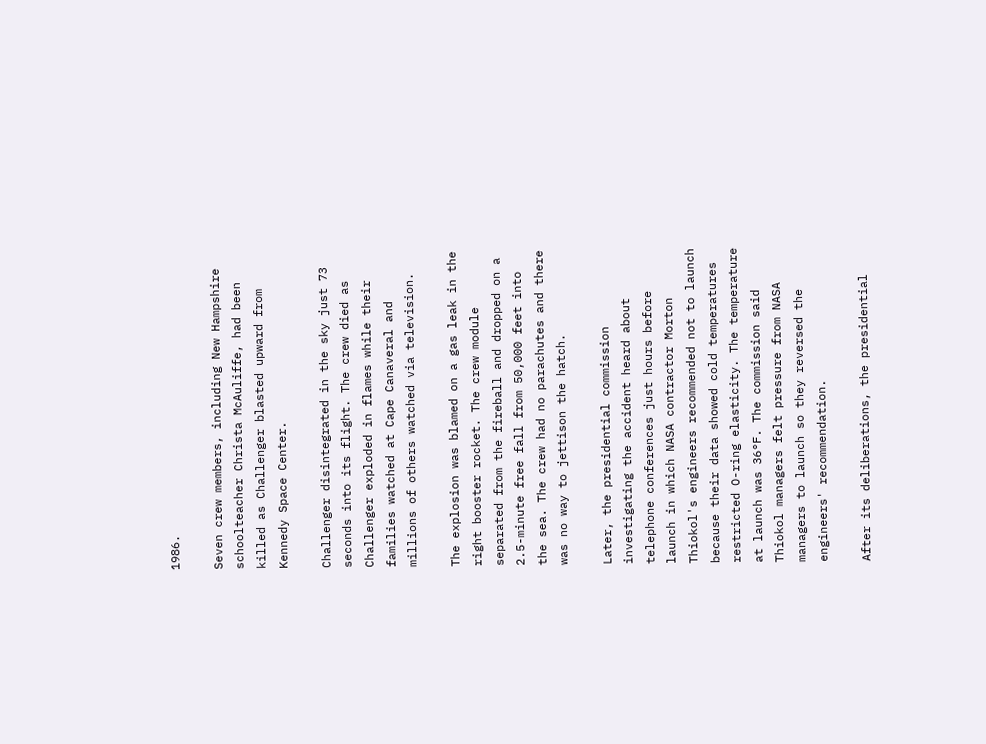1986.

Seven crew members, including New Hampshire schoolteacher Christa McAuliffe, had been killed as Challenger blasted upward from Kennedy Space Center.

Challenger disintegrated in the sky just 73 seconds into its flight. The crew died as Challenger exploded in flames while their families watched at Cape Canaveral and millions of others watched via television.

The explosion was blamed on a gas leak in the right booster rocket. The crew module separated from the fireball and dropped on a 2.5-minute free fall from 50,000 feet into the sea. The crew had no parachutes and there was no way to jettison the hatch.

Later, the presidential commission investigating the accident heard about telephone conferences just hours before launch in which NASA contractor Morton Thiokol's engineers recommended not to launch because their data showed cold temperatures restricted O-ring elasticity. The temperature at launch was 36°F. The commission said Thiokol managers felt pressure from NASA managers to launch so they reversed the engineers' recommendation.

After its deliberations, the presidential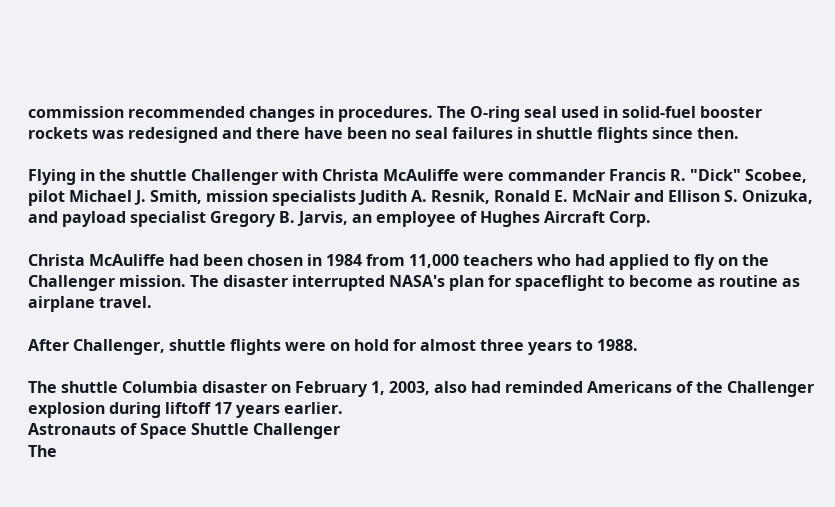commission recommended changes in procedures. The O-ring seal used in solid-fuel booster rockets was redesigned and there have been no seal failures in shuttle flights since then.

Flying in the shuttle Challenger with Christa McAuliffe were commander Francis R. "Dick" Scobee, pilot Michael J. Smith, mission specialists Judith A. Resnik, Ronald E. McNair and Ellison S. Onizuka, and payload specialist Gregory B. Jarvis, an employee of Hughes Aircraft Corp.

Christa McAuliffe had been chosen in 1984 from 11,000 teachers who had applied to fly on the Challenger mission. The disaster interrupted NASA's plan for spaceflight to become as routine as airplane travel.

After Challenger, shuttle flights were on hold for almost three years to 1988.

The shuttle Columbia disaster on February 1, 2003, also had reminded Americans of the Challenger explosion during liftoff 17 years earlier.
Astronauts of Space Shuttle Challenger
The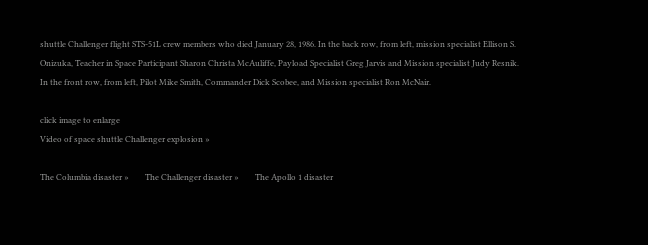shuttle Challenger flight STS-51L crew members who died January 28, 1986. In the back row, from left, mission specialist Ellison S. Onizuka, Teacher in Space Participant Sharon Christa McAuliffe, Payload Specialist Greg Jarvis and Mission specialist Judy Resnik. In the front row, from left, Pilot Mike Smith, Commander Dick Scobee, and Mission specialist Ron McNair.

click image to enlarge
Video of space shuttle Challenger explosion »

The Columbia disaster »        The Challenger disaster »        The Apollo 1 disaster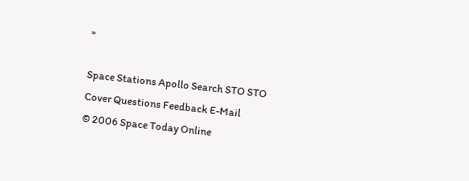»

Space Stations Apollo Search STO STO Cover Questions Feedback E-Mail
© 2006 Space Today Online